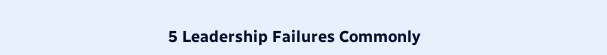5 Leadership Failures Commonly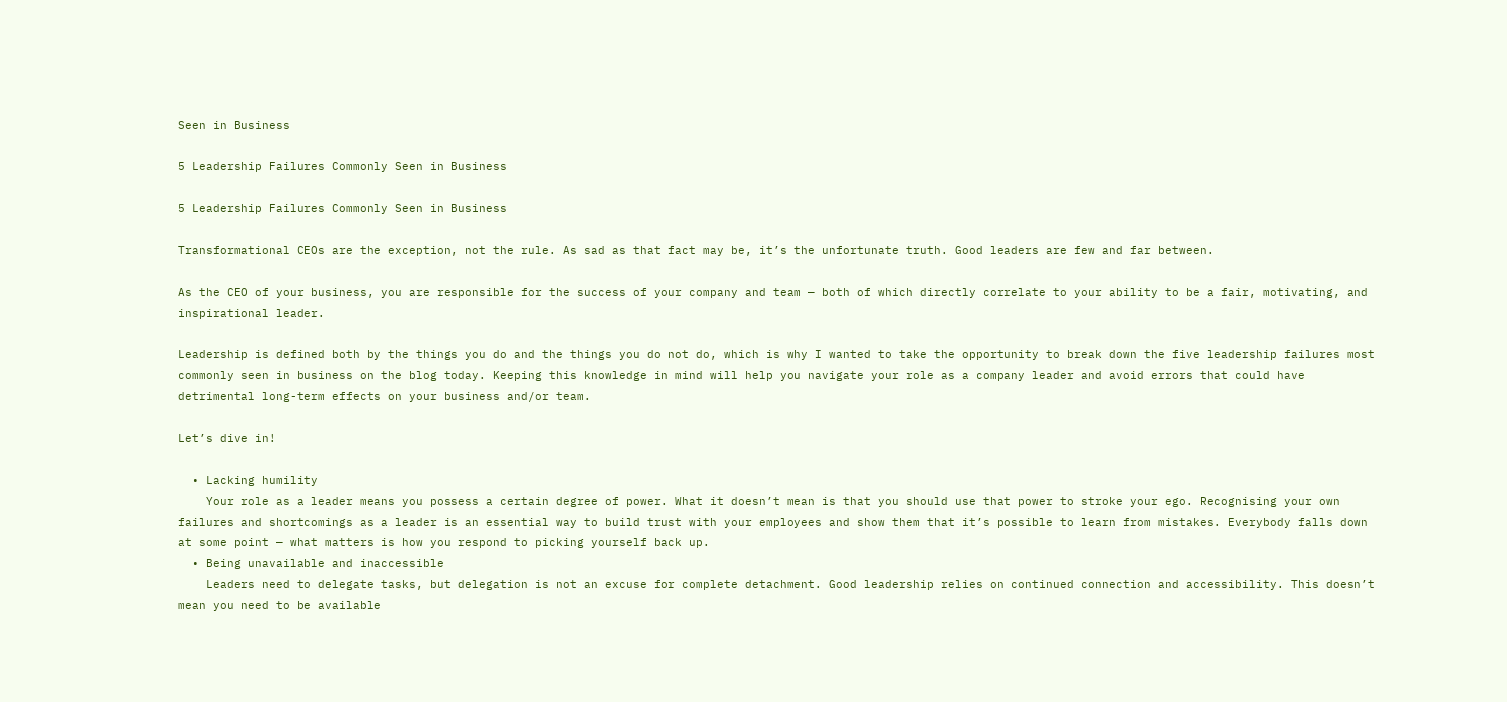Seen in Business

5 Leadership Failures Commonly Seen in Business

5 Leadership Failures Commonly Seen in Business

Transformational CEOs are the exception, not the rule. As sad as that fact may be, it’s the unfortunate truth. Good leaders are few and far between.

As the CEO of your business, you are responsible for the success of your company and team — both of which directly correlate to your ability to be a fair, motivating, and inspirational leader.

Leadership is defined both by the things you do and the things you do not do, which is why I wanted to take the opportunity to break down the five leadership failures most commonly seen in business on the blog today. Keeping this knowledge in mind will help you navigate your role as a company leader and avoid errors that could have detrimental long-term effects on your business and/or team.

Let’s dive in!

  • Lacking humility
    Your role as a leader means you possess a certain degree of power. What it doesn’t mean is that you should use that power to stroke your ego. Recognising your own failures and shortcomings as a leader is an essential way to build trust with your employees and show them that it’s possible to learn from mistakes. Everybody falls down at some point — what matters is how you respond to picking yourself back up.
  • Being unavailable and inaccessible
    Leaders need to delegate tasks, but delegation is not an excuse for complete detachment. Good leadership relies on continued connection and accessibility. This doesn’t mean you need to be available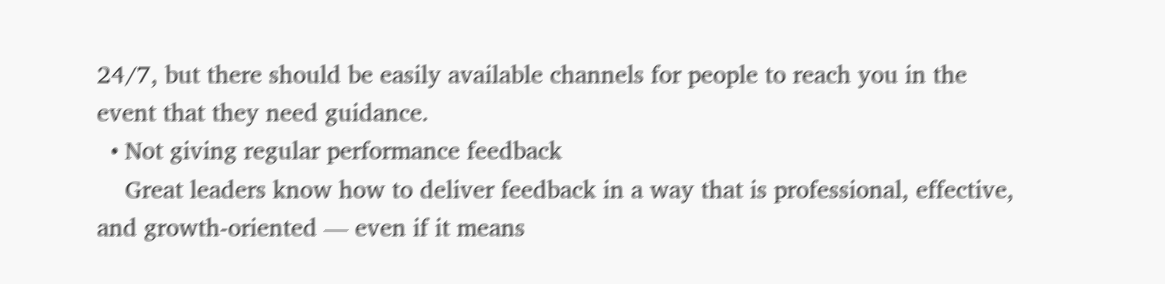24/7, but there should be easily available channels for people to reach you in the event that they need guidance.
  • Not giving regular performance feedback
    Great leaders know how to deliver feedback in a way that is professional, effective, and growth-oriented — even if it means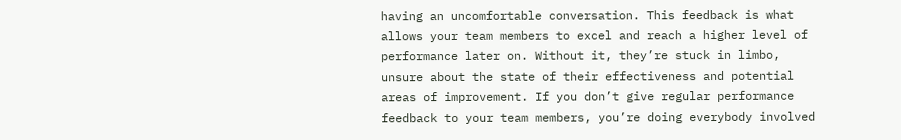having an uncomfortable conversation. This feedback is what allows your team members to excel and reach a higher level of performance later on. Without it, they’re stuck in limbo, unsure about the state of their effectiveness and potential areas of improvement. If you don’t give regular performance feedback to your team members, you’re doing everybody involved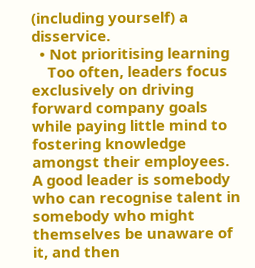(including yourself) a disservice.
  • Not prioritising learning
    Too often, leaders focus exclusively on driving forward company goals while paying little mind to fostering knowledge amongst their employees. A good leader is somebody who can recognise talent in somebody who might themselves be unaware of it, and then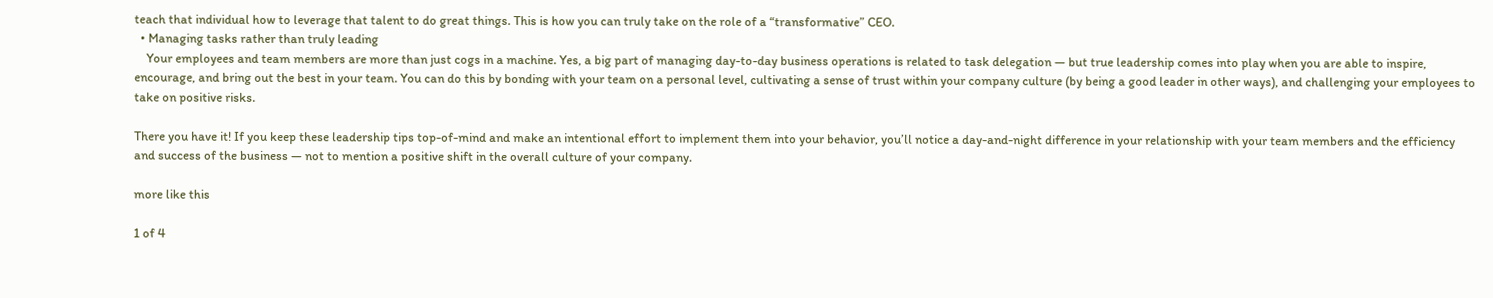teach that individual how to leverage that talent to do great things. This is how you can truly take on the role of a “transformative” CEO.
  • Managing tasks rather than truly leading
    Your employees and team members are more than just cogs in a machine. Yes, a big part of managing day-to-day business operations is related to task delegation — but true leadership comes into play when you are able to inspire, encourage, and bring out the best in your team. You can do this by bonding with your team on a personal level, cultivating a sense of trust within your company culture (by being a good leader in other ways), and challenging your employees to take on positive risks.

There you have it! If you keep these leadership tips top-of-mind and make an intentional effort to implement them into your behavior, you’ll notice a day-and-night difference in your relationship with your team members and the efficiency and success of the business — not to mention a positive shift in the overall culture of your company.

more like this

1 of 4